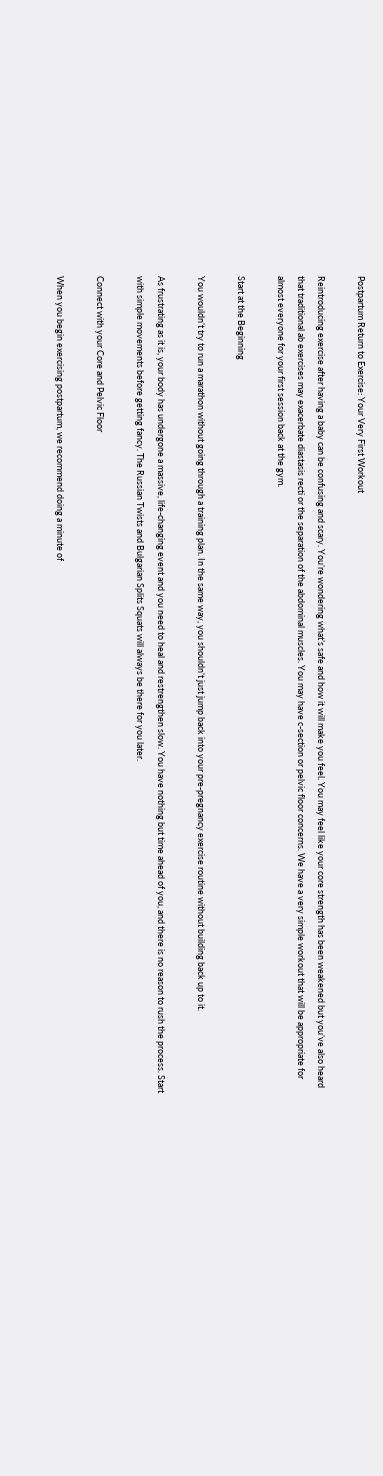Postpartum Return to Exercise: Your Very First Workout

Reintroducing exercise after having a baby can be confusing and scary. You’re wondering what’s safe and how it will make you feel. You may feel like your core strength has been weakened but you’ve also heard that traditional ab exercises may exacerbate diastasis recti or the separation of the abdominal muscles. You may have c-section or pelvic floor concerns. We have a very simple workout that will be appropriate for almost everyone for your first session back at the gym.

Start at the Beginning

You wouldn’t try to run a marathon without going through a training plan. In the same way, you shouldn’t just jump back into your pre-pregnancy exercise routine without building back up to it.

As frustrating as it is, your body has undergone a massive, life-changing event and you need to heal and restrengthen slow. You have nothing but time ahead of you, and there is no reason to rush the process. Start with simple movements before getting fancy. The Russian Twists and Bulgarian Splits Squats will always be there for you later.

Connect with your Core and Pelvic Floor

When you begin exercising postpartum, we recommend doing a minute of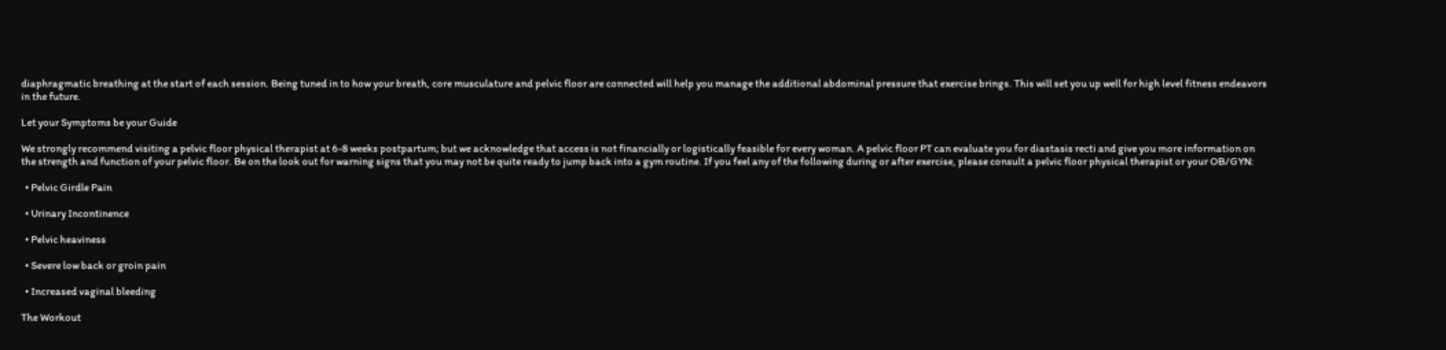diaphragmatic breathing at the start of each session. Being tuned in to how your breath, core musculature and pelvic floor are connected will help you manage the additional abdominal pressure that exercise brings. This will set you up well for high level fitness endeavors in the future.

Let your Symptoms be your Guide

We strongly recommend visiting a pelvic floor physical therapist at 6-8 weeks postpartum; but we acknowledge that access is not financially or logistically feasible for every woman. A pelvic floor PT can evaluate you for diastasis recti and give you more information on the strength and function of your pelvic floor. Be on the look out for warning signs that you may not be quite ready to jump back into a gym routine. If you feel any of the following during or after exercise, please consult a pelvic floor physical therapist or your OB/GYN:

  • Pelvic Girdle Pain

  • Urinary Incontinence

  • Pelvic heaviness

  • Severe low back or groin pain

  • Increased vaginal bleeding

The Workout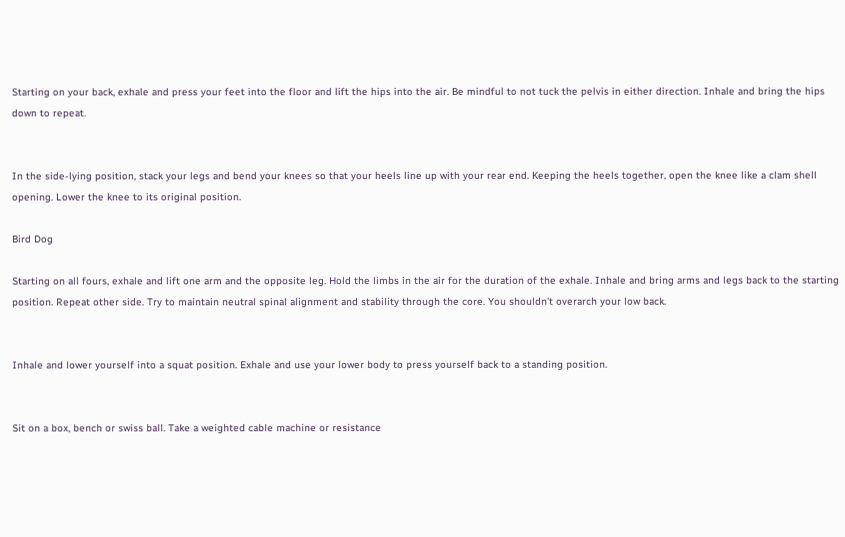Starting on your back, exhale and press your feet into the floor and lift the hips into the air. Be mindful to not tuck the pelvis in either direction. Inhale and bring the hips down to repeat.


In the side-lying position, stack your legs and bend your knees so that your heels line up with your rear end. Keeping the heels together, open the knee like a clam shell opening. Lower the knee to its original position.

Bird Dog

Starting on all fours, exhale and lift one arm and the opposite leg. Hold the limbs in the air for the duration of the exhale. Inhale and bring arms and legs back to the starting position. Repeat other side. Try to maintain neutral spinal alignment and stability through the core. You shouldn’t overarch your low back.


Inhale and lower yourself into a squat position. Exhale and use your lower body to press yourself back to a standing position.


Sit on a box, bench or swiss ball. Take a weighted cable machine or resistance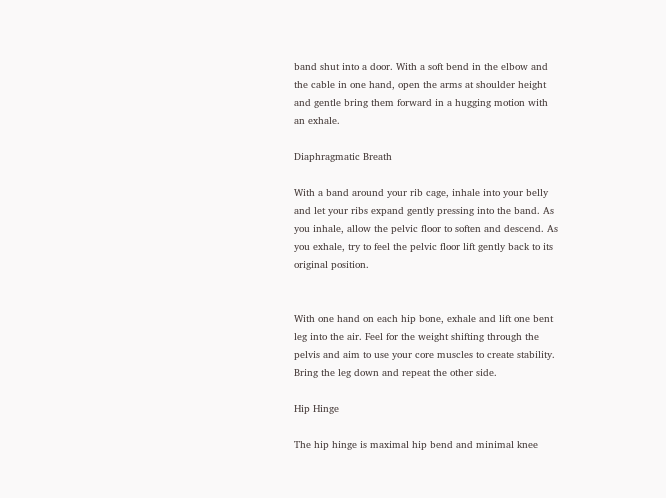band shut into a door. With a soft bend in the elbow and the cable in one hand, open the arms at shoulder height and gentle bring them forward in a hugging motion with an exhale.

Diaphragmatic Breath

With a band around your rib cage, inhale into your belly and let your ribs expand gently pressing into the band. As you inhale, allow the pelvic floor to soften and descend. As you exhale, try to feel the pelvic floor lift gently back to its original position.


With one hand on each hip bone, exhale and lift one bent leg into the air. Feel for the weight shifting through the pelvis and aim to use your core muscles to create stability. Bring the leg down and repeat the other side.

Hip Hinge

The hip hinge is maximal hip bend and minimal knee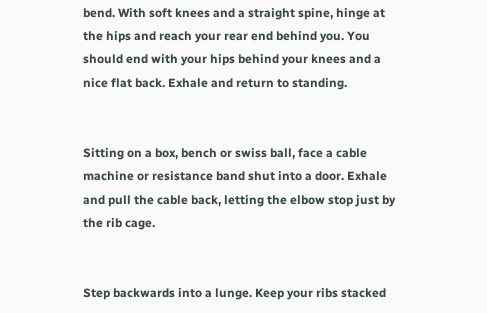bend. With soft knees and a straight spine, hinge at the hips and reach your rear end behind you. You should end with your hips behind your knees and a nice flat back. Exhale and return to standing.


Sitting on a box, bench or swiss ball, face a cable machine or resistance band shut into a door. Exhale and pull the cable back, letting the elbow stop just by the rib cage.


Step backwards into a lunge. Keep your ribs stacked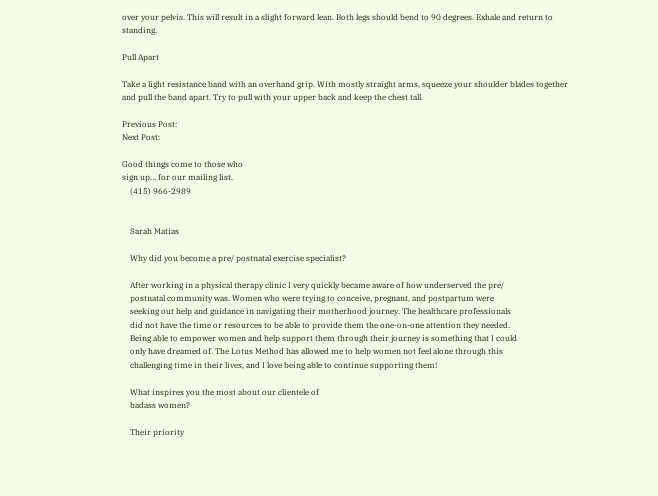over your pelvis. This will result in a slight forward lean. Both legs should bend to 90 degrees. Exhale and return to standing.

Pull Apart

Take a light resistance band with an overhand grip. With mostly straight arms, squeeze your shoulder blades together and pull the band apart. Try to pull with your upper back and keep the chest tall.

Previous Post:
Next Post:

Good things come to those who
sign up… for our mailing list.
    (415) 966-2989


    Sarah Matias

    Why did you become a pre/ postnatal exercise specialist?

    After working in a physical therapy clinic I very quickly became aware of how underserved the pre/
    postnatal community was. Women who were trying to conceive, pregnant, and postpartum were
    seeking out help and guidance in navigating their motherhood journey. The healthcare professionals
    did not have the time or resources to be able to provide them the one-on-one attention they needed.
    Being able to empower women and help support them through their journey is something that I could
    only have dreamed of. The Lotus Method has allowed me to help women not feel alone through this
    challenging time in their lives, and I love being able to continue supporting them!

    What inspires you the most about our clientele of
    badass women?

    Their priority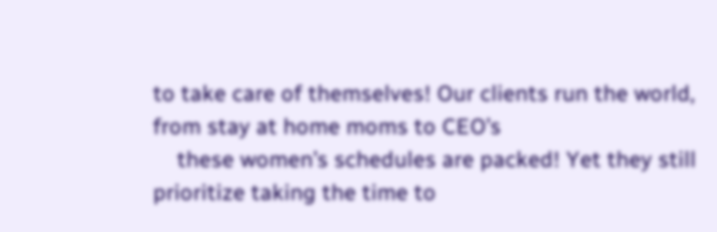to take care of themselves! Our clients run the world, from stay at home moms to CEO’s
    these women’s schedules are packed! Yet they still prioritize taking the time to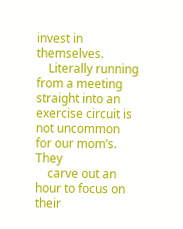invest in themselves.
    Literally running from a meeting straight into an exercise circuit is not uncommon for our mom’s. They
    carve out an hour to focus on their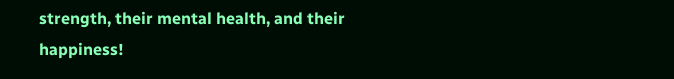strength, their mental health, and their happiness!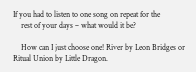If you had to listen to one song on repeat for the
    rest of your days – what would it be?

    How can I just choose one! River by Leon Bridges or Ritual Union by Little Dragon.